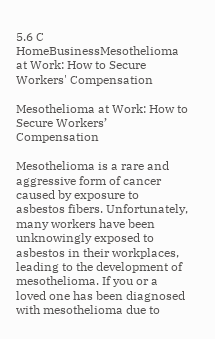5.6 C
HomeBusinessMesothelioma at Work: How to Secure Workers' Compensation

Mesothelioma at Work: How to Secure Workers’ Compensation

Mesothelioma is a rare and aggressive form of cancer caused by exposure to asbestos fibers. Unfortunately, many workers have been unknowingly exposed to asbestos in their workplaces, leading to the development of mesothelioma. If you or a loved one has been diagnosed with mesothelioma due to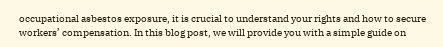occupational asbestos exposure, it is crucial to understand your rights and how to secure workers’ compensation. In this blog post, we will provide you with a simple guide on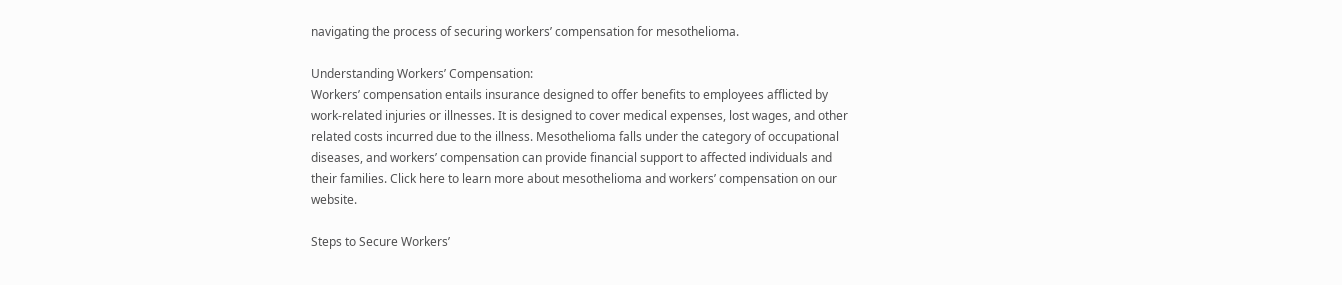navigating the process of securing workers’ compensation for mesothelioma.

Understanding Workers’ Compensation:
Workers’ compensation entails insurance designed to offer benefits to employees afflicted by work-related injuries or illnesses. It is designed to cover medical expenses, lost wages, and other related costs incurred due to the illness. Mesothelioma falls under the category of occupational diseases, and workers’ compensation can provide financial support to affected individuals and their families. Click here to learn more about mesothelioma and workers’ compensation on our website.

Steps to Secure Workers’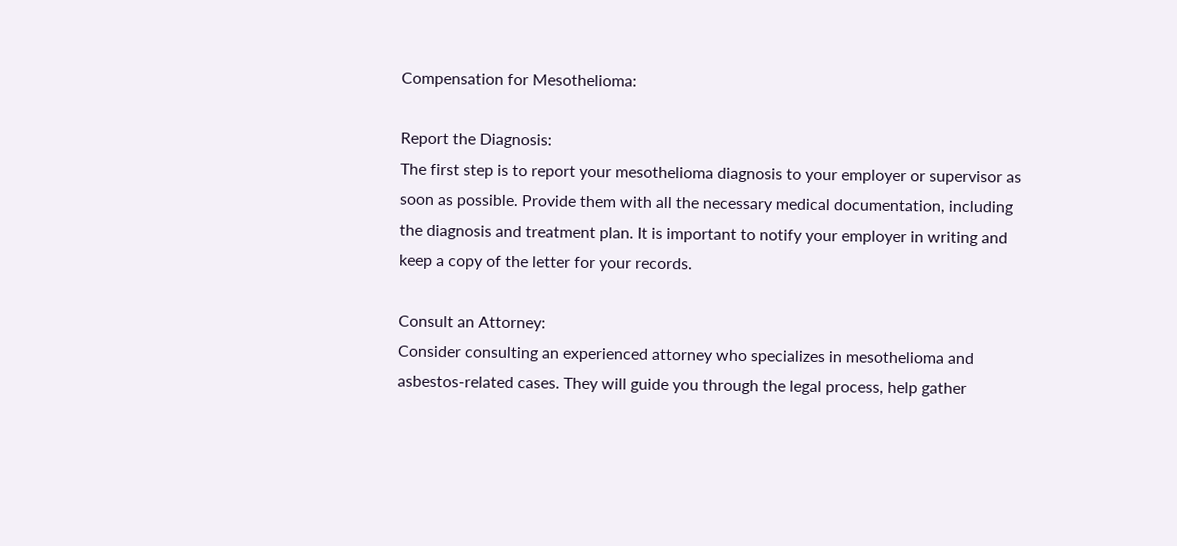Compensation for Mesothelioma:

Report the Diagnosis:
The first step is to report your mesothelioma diagnosis to your employer or supervisor as soon as possible. Provide them with all the necessary medical documentation, including the diagnosis and treatment plan. It is important to notify your employer in writing and keep a copy of the letter for your records.

Consult an Attorney:
Consider consulting an experienced attorney who specializes in mesothelioma and asbestos-related cases. They will guide you through the legal process, help gather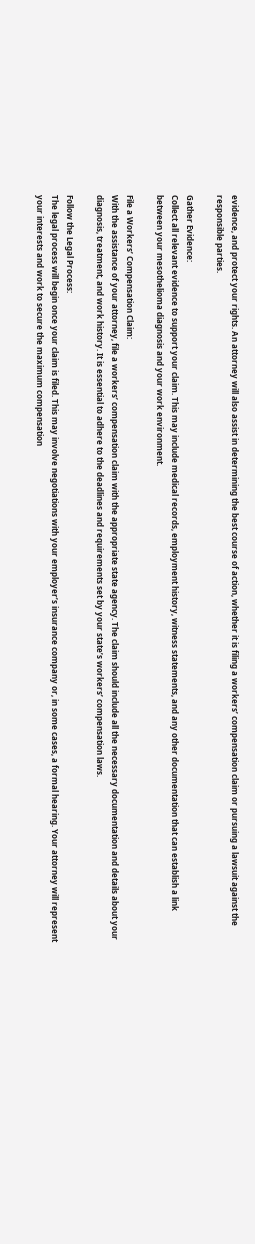evidence, and protect your rights. An attorney will also assist in determining the best course of action, whether it is filing a workers’ compensation claim or pursuing a lawsuit against the responsible parties.

Gather Evidence:
Collect all relevant evidence to support your claim. This may include medical records, employment history, witness statements, and any other documentation that can establish a link between your mesothelioma diagnosis and your work environment.

File a Workers’ Compensation Claim:
With the assistance of your attorney, file a workers’ compensation claim with the appropriate state agency. The claim should include all the necessary documentation and details about your diagnosis, treatment, and work history. It is essential to adhere to the deadlines and requirements set by your state’s workers’ compensation laws.

Follow the Legal Process:
The legal process will begin once your claim is filed. This may involve negotiations with your employer’s insurance company or, in some cases, a formal hearing. Your attorney will represent your interests and work to secure the maximum compensation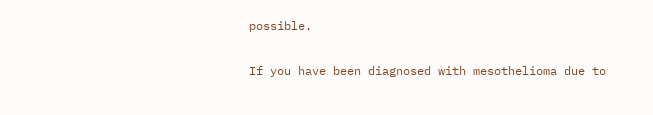possible.

If you have been diagnosed with mesothelioma due to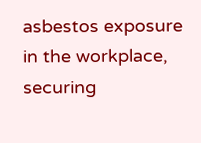asbestos exposure in the workplace, securing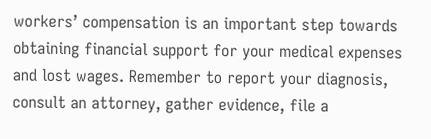workers’ compensation is an important step towards obtaining financial support for your medical expenses and lost wages. Remember to report your diagnosis, consult an attorney, gather evidence, file a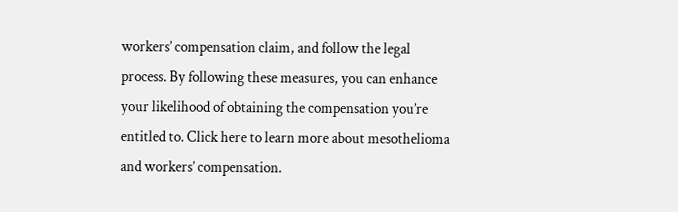workers’ compensation claim, and follow the legal process. By following these measures, you can enhance your likelihood of obtaining the compensation you’re entitled to. Click here to learn more about mesothelioma and workers’ compensation.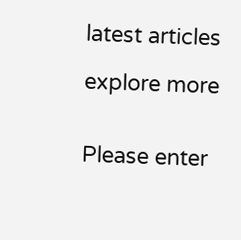latest articles

explore more


Please enter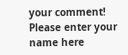your comment!
Please enter your name here